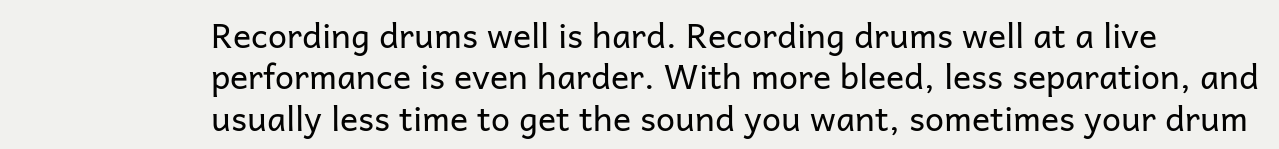Recording drums well is hard. Recording drums well at a live performance is even harder. With more bleed, less separation, and usually less time to get the sound you want, sometimes your drum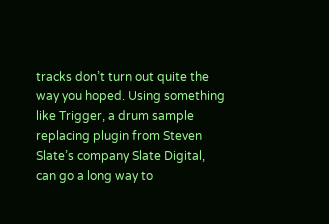tracks don’t turn out quite the way you hoped. Using something like Trigger, a drum sample replacing plugin from Steven Slate’s company Slate Digital, can go a long way to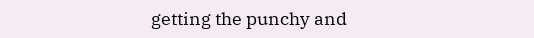getting the punchy and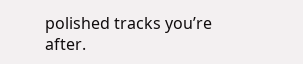polished tracks you’re after.